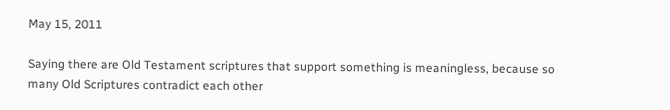May 15, 2011

Saying there are Old Testament scriptures that support something is meaningless, because so many Old Scriptures contradict each other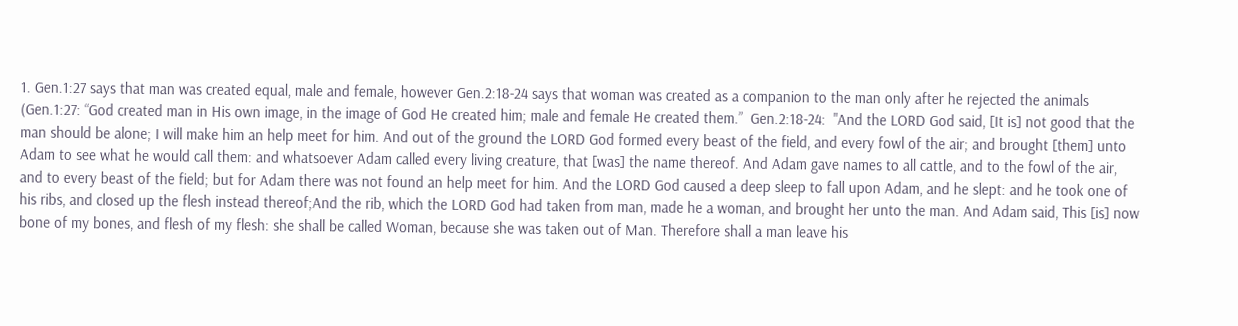1. Gen.1:27 says that man was created equal, male and female, however Gen.2:18-24 says that woman was created as a companion to the man only after he rejected the animals (Gen.1:27: “God created man in His own image, in the image of God He created him; male and female He created them.”  Gen.2:18-24:  "And the LORD God said, [It is] not good that the man should be alone; I will make him an help meet for him. And out of the ground the LORD God formed every beast of the field, and every fowl of the air; and brought [them] unto Adam to see what he would call them: and whatsoever Adam called every living creature, that [was] the name thereof. And Adam gave names to all cattle, and to the fowl of the air, and to every beast of the field; but for Adam there was not found an help meet for him. And the LORD God caused a deep sleep to fall upon Adam, and he slept: and he took one of his ribs, and closed up the flesh instead thereof;And the rib, which the LORD God had taken from man, made he a woman, and brought her unto the man. And Adam said, This [is] now bone of my bones, and flesh of my flesh: she shall be called Woman, because she was taken out of Man. Therefore shall a man leave his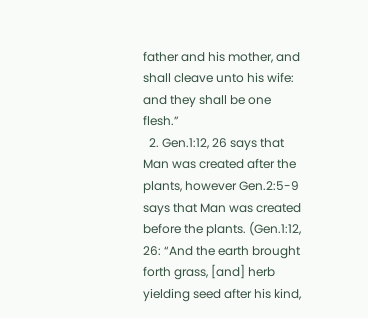father and his mother, and shall cleave unto his wife: and they shall be one flesh.”
  2. Gen.1:12, 26 says that Man was created after the plants, however Gen.2:5-9 says that Man was created before the plants. (Gen.1:12, 26: “And the earth brought forth grass, [and] herb yielding seed after his kind,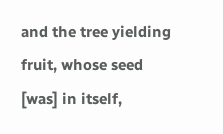and the tree yielding fruit, whose seed [was] in itself,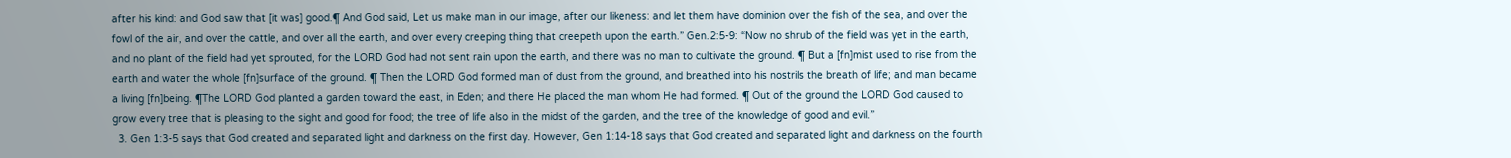after his kind: and God saw that [it was] good.¶ And God said, Let us make man in our image, after our likeness: and let them have dominion over the fish of the sea, and over the fowl of the air, and over the cattle, and over all the earth, and over every creeping thing that creepeth upon the earth.” Gen.2:5-9: “Now no shrub of the field was yet in the earth, and no plant of the field had yet sprouted, for the LORD God had not sent rain upon the earth, and there was no man to cultivate the ground. ¶ But a [fn]mist used to rise from the earth and water the whole [fn]surface of the ground. ¶ Then the LORD God formed man of dust from the ground, and breathed into his nostrils the breath of life; and man became a living [fn]being. ¶The LORD God planted a garden toward the east, in Eden; and there He placed the man whom He had formed. ¶ Out of the ground the LORD God caused to grow every tree that is pleasing to the sight and good for food; the tree of life also in the midst of the garden, and the tree of the knowledge of good and evil.”
  3. Gen 1:3-5 says that God created and separated light and darkness on the first day. However, Gen 1:14-18 says that God created and separated light and darkness on the fourth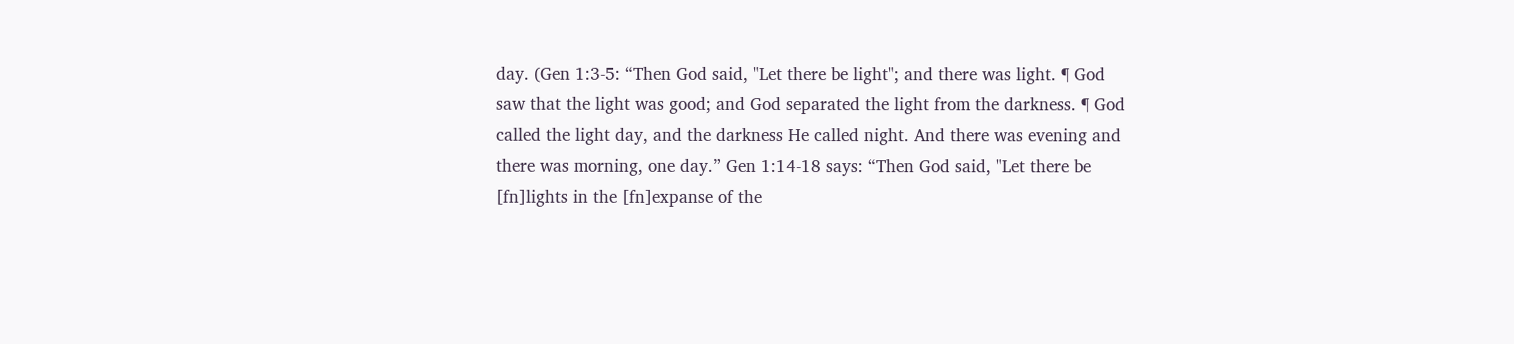day. (Gen 1:3-5: “Then God said, "Let there be light"; and there was light. ¶ God saw that the light was good; and God separated the light from the darkness. ¶ God called the light day, and the darkness He called night. And there was evening and there was morning, one day.” Gen 1:14-18 says: “Then God said, "Let there be [fn]lights in the [fn]expanse of the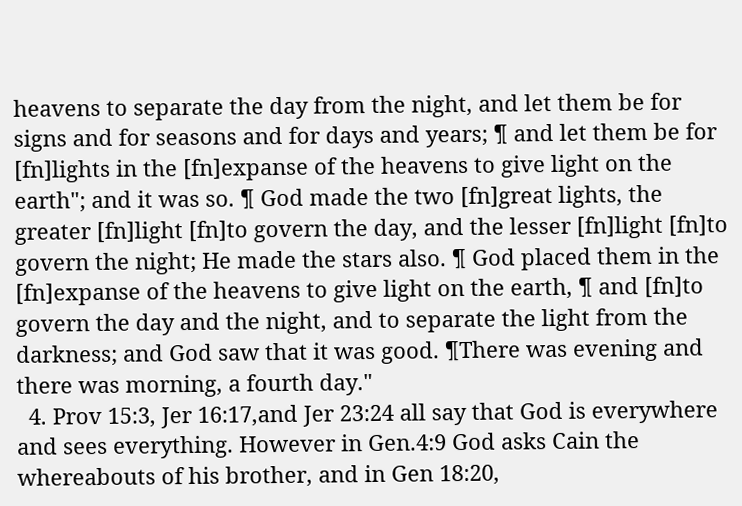heavens to separate the day from the night, and let them be for signs and for seasons and for days and years; ¶ and let them be for [fn]lights in the [fn]expanse of the heavens to give light on the earth"; and it was so. ¶ God made the two [fn]great lights, the greater [fn]light [fn]to govern the day, and the lesser [fn]light [fn]to govern the night; He made the stars also. ¶ God placed them in the [fn]expanse of the heavens to give light on the earth, ¶ and [fn]to govern the day and the night, and to separate the light from the darkness; and God saw that it was good. ¶There was evening and there was morning, a fourth day."
  4. Prov 15:3, Jer 16:17,and Jer 23:24 all say that God is everywhere and sees everything. However in Gen.4:9 God asks Cain the whereabouts of his brother, and in Gen 18:20,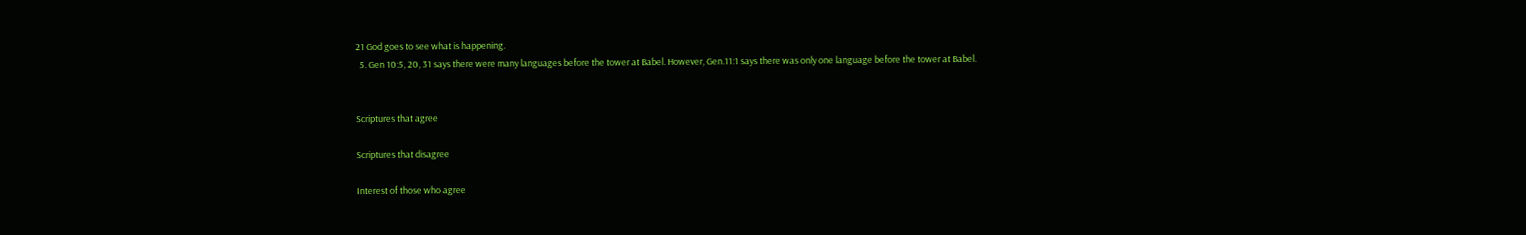21 God goes to see what is happening.
  5. Gen 10:5, 20, 31 says there were many languages before the tower at Babel. However, Gen.11:1 says there was only one language before the tower at Babel.


Scriptures that agree

Scriptures that disagree

Interest of those who agree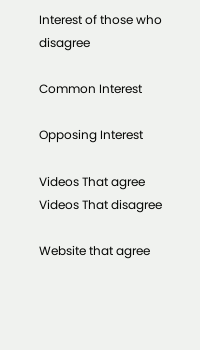Interest of those who disagree

Common Interest

Opposing Interest

Videos That agree
Videos That disagree

Website that agree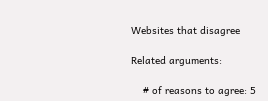Websites that disagree

Related arguments:

    # of reasons to agree: 5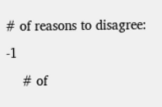# of reasons to disagree: -1
    # of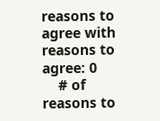reasons to agree with reasons to agree: 0
    # of reasons to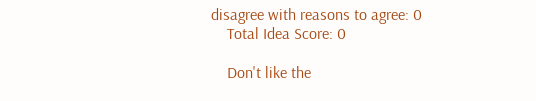disagree with reasons to agree: 0
    Total Idea Score: 0

    Don't like the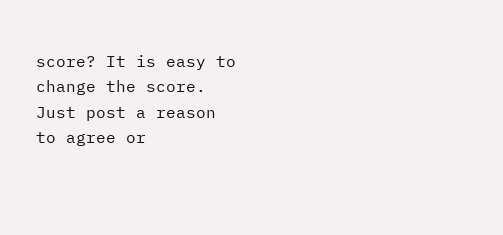score? It is easy to change the score. Just post a reason to agree or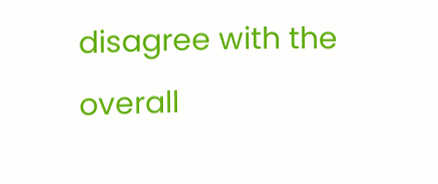disagree with the overall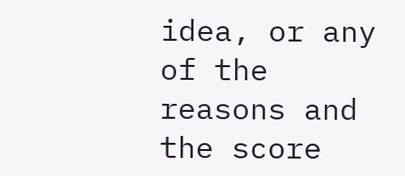idea, or any of the reasons and the score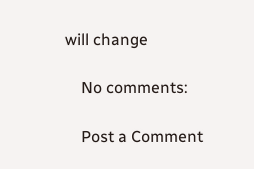will change

    No comments:

    Post a Comment